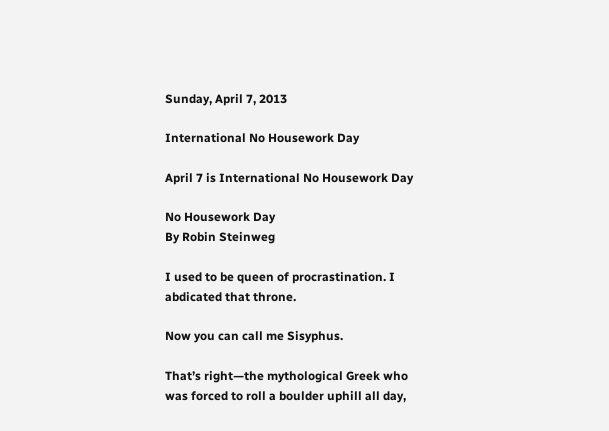Sunday, April 7, 2013

International No Housework Day

April 7 is International No Housework Day

No Housework Day
By Robin Steinweg

I used to be queen of procrastination. I abdicated that throne.

Now you can call me Sisyphus.

That’s right—the mythological Greek who was forced to roll a boulder uphill all day,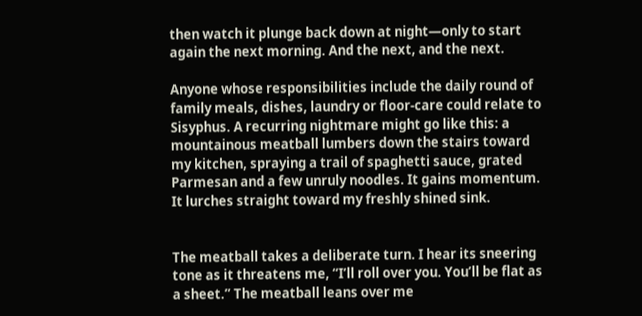then watch it plunge back down at night—only to start again the next morning. And the next, and the next.

Anyone whose responsibilities include the daily round of family meals, dishes, laundry or floor-care could relate to Sisyphus. A recurring nightmare might go like this: a mountainous meatball lumbers down the stairs toward my kitchen, spraying a trail of spaghetti sauce, grated Parmesan and a few unruly noodles. It gains momentum. It lurches straight toward my freshly shined sink.


The meatball takes a deliberate turn. I hear its sneering tone as it threatens me, “I’ll roll over you. You’ll be flat as a sheet.” The meatball leans over me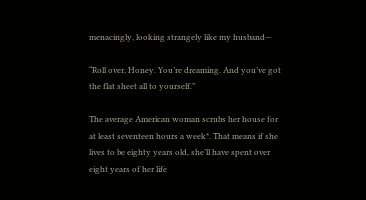menacingly, looking strangely like my husband—

“Roll over, Honey. You’re dreaming. And you’ve got the flat sheet all to yourself.”

The average American woman scrubs her house for at least seventeen hours a week*. That means if she lives to be eighty years old, she’ll have spent over eight years of her life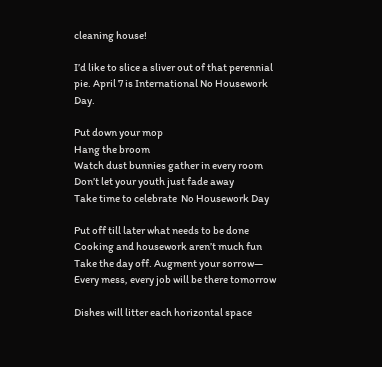cleaning house!

I’d like to slice a sliver out of that perennial pie. April 7 is International No Housework Day.

Put down your mop
Hang the broom
Watch dust bunnies gather in every room
Don’t let your youth just fade away
Take time to celebrate  No Housework Day

Put off till later what needs to be done
Cooking and housework aren’t much fun
Take the day off. Augment your sorrow—
Every mess, every job will be there tomorrow

Dishes will litter each horizontal space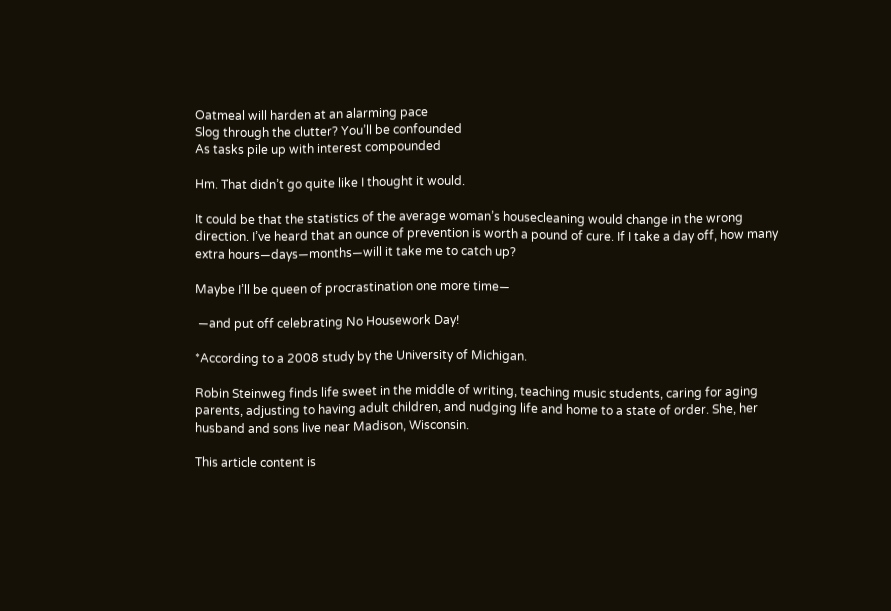Oatmeal will harden at an alarming pace
Slog through the clutter? You’ll be confounded
As tasks pile up with interest compounded

Hm. That didn’t go quite like I thought it would.

It could be that the statistics of the average woman’s housecleaning would change in the wrong direction. I’ve heard that an ounce of prevention is worth a pound of cure. If I take a day off, how many extra hours—days—months—will it take me to catch up?

Maybe I’ll be queen of procrastination one more time—

 —and put off celebrating No Housework Day!

*According to a 2008 study by the University of Michigan.

Robin Steinweg finds life sweet in the middle of writing, teaching music students, caring for aging parents, adjusting to having adult children, and nudging life and home to a state of order. She, her husband and sons live near Madison, Wisconsin.

This article content is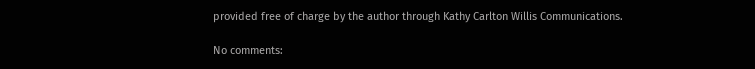provided free of charge by the author through Kathy Carlton Willis Communications.

No comments: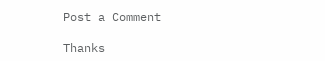Post a Comment

Thanks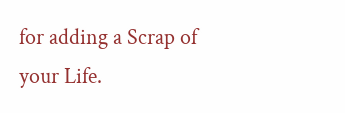for adding a Scrap of your Life.